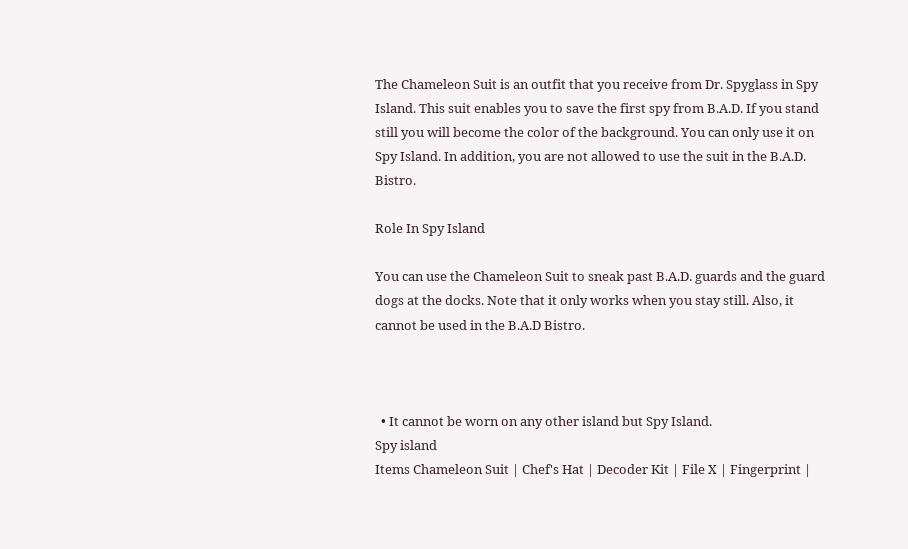The Chameleon Suit is an outfit that you receive from Dr. Spyglass in Spy Island. This suit enables you to save the first spy from B.A.D. If you stand still you will become the color of the background. You can only use it on Spy Island. In addition, you are not allowed to use the suit in the B.A.D. Bistro.

Role In Spy Island

You can use the Chameleon Suit to sneak past B.A.D. guards and the guard dogs at the docks. Note that it only works when you stay still. Also, it cannot be used in the B.A.D Bistro.



  • It cannot be worn on any other island but Spy Island.
Spy island
Items Chameleon Suit | Chef's Hat | Decoder Kit | File X | Fingerprint |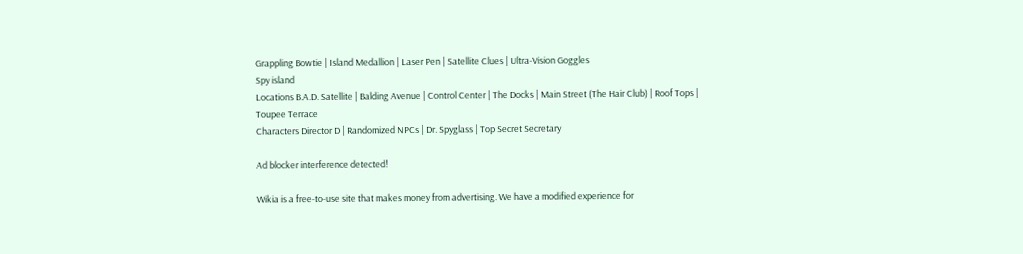Grappling Bowtie | Island Medallion | Laser Pen | Satellite Clues | Ultra-Vision Goggles
Spy island
Locations B.A.D. Satellite | Balding Avenue | Control Center | The Docks | Main Street (The Hair Club) | Roof Tops | Toupee Terrace
Characters Director D | Randomized NPCs | Dr. Spyglass | Top Secret Secretary

Ad blocker interference detected!

Wikia is a free-to-use site that makes money from advertising. We have a modified experience for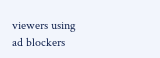viewers using ad blockers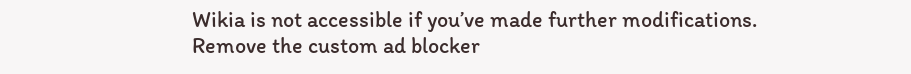Wikia is not accessible if you’ve made further modifications. Remove the custom ad blocker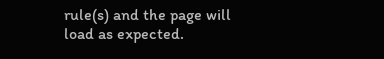rule(s) and the page will load as expected.